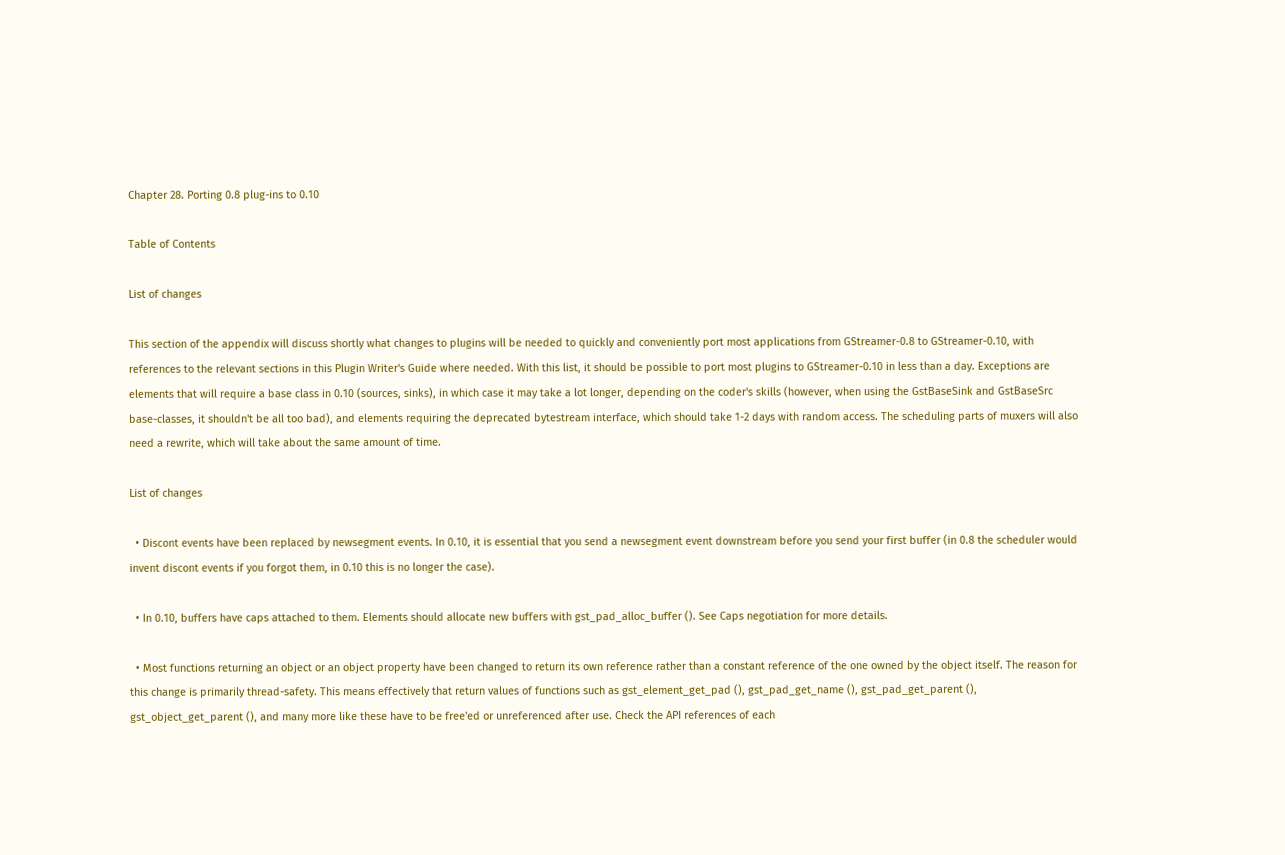Chapter 28. Porting 0.8 plug-ins to 0.10

Table of Contents

List of changes

This section of the appendix will discuss shortly what changes to plugins will be needed to quickly and conveniently port most applications from GStreamer-0.8 to GStreamer-0.10, with references to the relevant sections in this Plugin Writer's Guide where needed. With this list, it should be possible to port most plugins to GStreamer-0.10 in less than a day. Exceptions are elements that will require a base class in 0.10 (sources, sinks), in which case it may take a lot longer, depending on the coder's skills (however, when using the GstBaseSink and GstBaseSrc base-classes, it shouldn't be all too bad), and elements requiring the deprecated bytestream interface, which should take 1-2 days with random access. The scheduling parts of muxers will also need a rewrite, which will take about the same amount of time.

List of changes

  • Discont events have been replaced by newsegment events. In 0.10, it is essential that you send a newsegment event downstream before you send your first buffer (in 0.8 the scheduler would invent discont events if you forgot them, in 0.10 this is no longer the case).

  • In 0.10, buffers have caps attached to them. Elements should allocate new buffers with gst_pad_alloc_buffer (). See Caps negotiation for more details.

  • Most functions returning an object or an object property have been changed to return its own reference rather than a constant reference of the one owned by the object itself. The reason for this change is primarily thread-safety. This means effectively that return values of functions such as gst_element_get_pad (), gst_pad_get_name (), gst_pad_get_parent (), gst_object_get_parent (), and many more like these have to be free'ed or unreferenced after use. Check the API references of each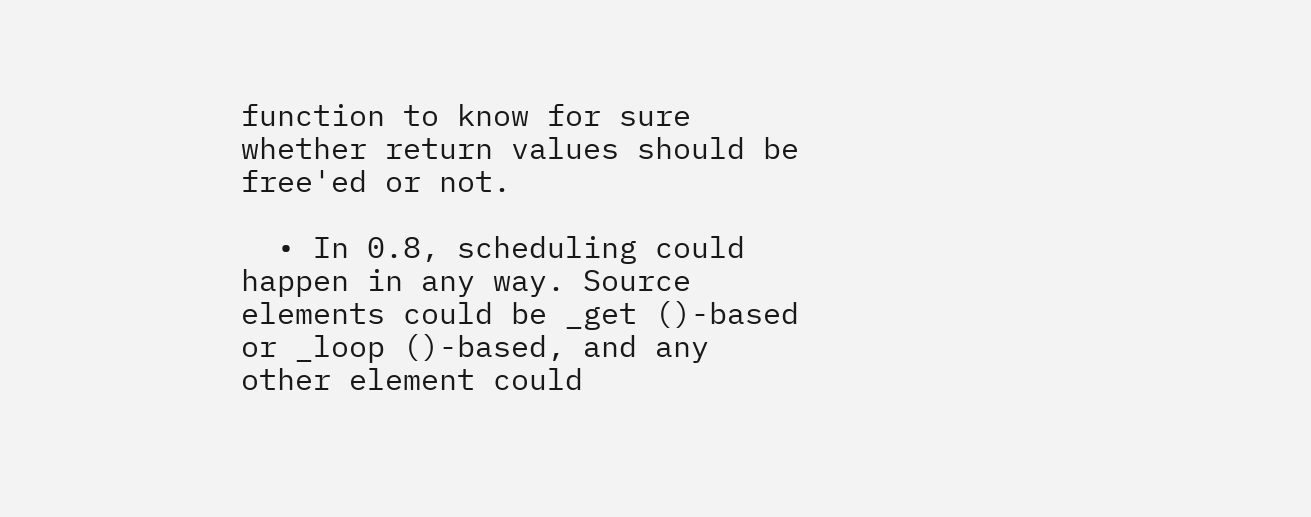function to know for sure whether return values should be free'ed or not.

  • In 0.8, scheduling could happen in any way. Source elements could be _get ()-based or _loop ()-based, and any other element could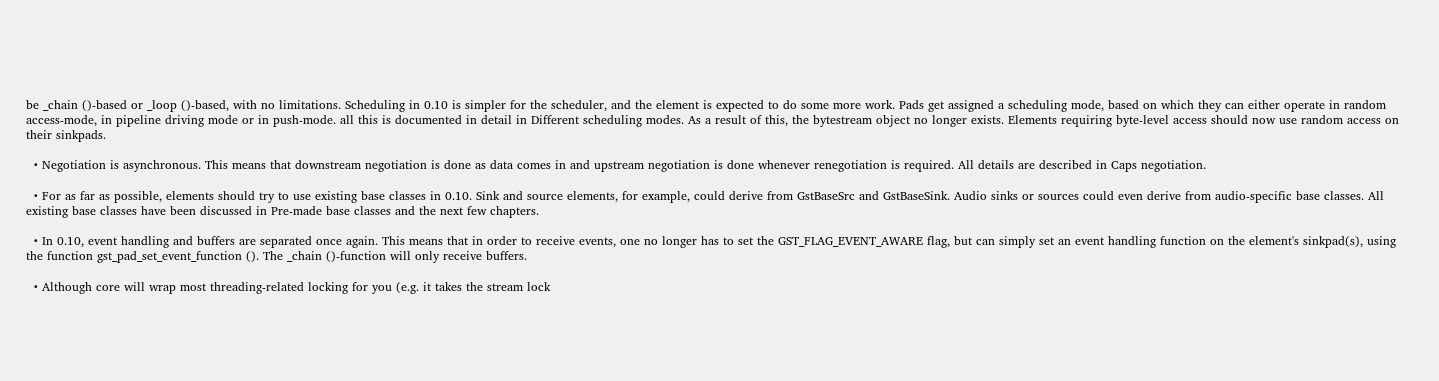be _chain ()-based or _loop ()-based, with no limitations. Scheduling in 0.10 is simpler for the scheduler, and the element is expected to do some more work. Pads get assigned a scheduling mode, based on which they can either operate in random access-mode, in pipeline driving mode or in push-mode. all this is documented in detail in Different scheduling modes. As a result of this, the bytestream object no longer exists. Elements requiring byte-level access should now use random access on their sinkpads.

  • Negotiation is asynchronous. This means that downstream negotiation is done as data comes in and upstream negotiation is done whenever renegotiation is required. All details are described in Caps negotiation.

  • For as far as possible, elements should try to use existing base classes in 0.10. Sink and source elements, for example, could derive from GstBaseSrc and GstBaseSink. Audio sinks or sources could even derive from audio-specific base classes. All existing base classes have been discussed in Pre-made base classes and the next few chapters.

  • In 0.10, event handling and buffers are separated once again. This means that in order to receive events, one no longer has to set the GST_FLAG_EVENT_AWARE flag, but can simply set an event handling function on the element's sinkpad(s), using the function gst_pad_set_event_function (). The _chain ()-function will only receive buffers.

  • Although core will wrap most threading-related locking for you (e.g. it takes the stream lock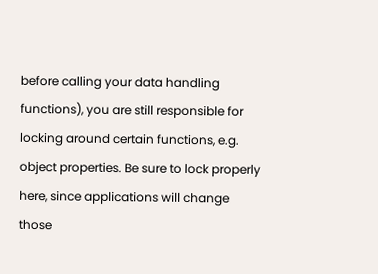before calling your data handling functions), you are still responsible for locking around certain functions, e.g. object properties. Be sure to lock properly here, since applications will change those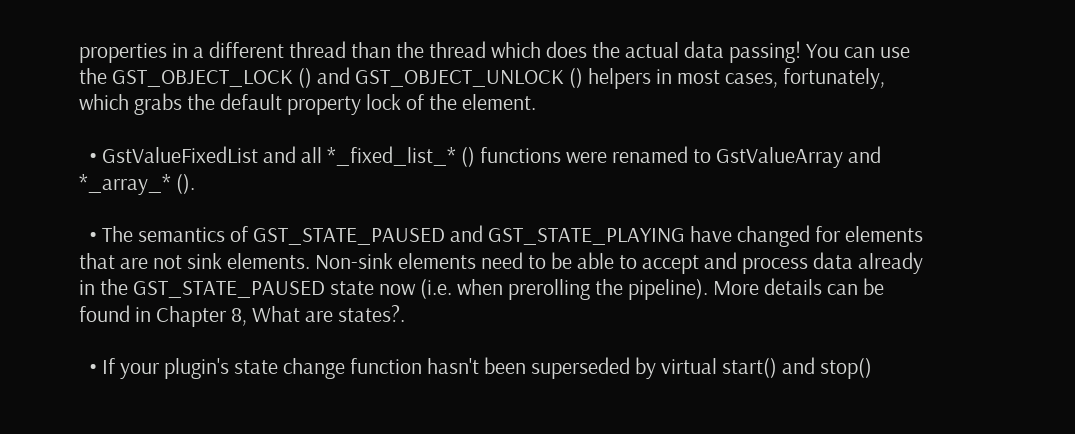properties in a different thread than the thread which does the actual data passing! You can use the GST_OBJECT_LOCK () and GST_OBJECT_UNLOCK () helpers in most cases, fortunately, which grabs the default property lock of the element.

  • GstValueFixedList and all *_fixed_list_* () functions were renamed to GstValueArray and *_array_* ().

  • The semantics of GST_STATE_PAUSED and GST_STATE_PLAYING have changed for elements that are not sink elements. Non-sink elements need to be able to accept and process data already in the GST_STATE_PAUSED state now (i.e. when prerolling the pipeline). More details can be found in Chapter 8, What are states?.

  • If your plugin's state change function hasn't been superseded by virtual start() and stop()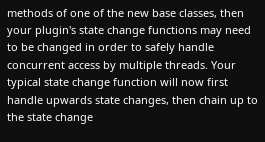methods of one of the new base classes, then your plugin's state change functions may need to be changed in order to safely handle concurrent access by multiple threads. Your typical state change function will now first handle upwards state changes, then chain up to the state change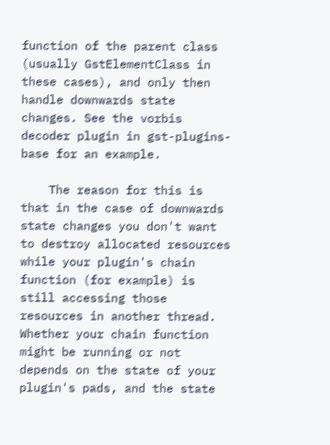function of the parent class (usually GstElementClass in these cases), and only then handle downwards state changes. See the vorbis decoder plugin in gst-plugins-base for an example.

    The reason for this is that in the case of downwards state changes you don't want to destroy allocated resources while your plugin's chain function (for example) is still accessing those resources in another thread. Whether your chain function might be running or not depends on the state of your plugin's pads, and the state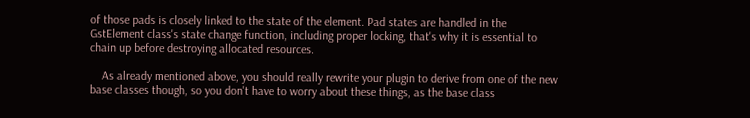of those pads is closely linked to the state of the element. Pad states are handled in the GstElement class's state change function, including proper locking, that's why it is essential to chain up before destroying allocated resources.

    As already mentioned above, you should really rewrite your plugin to derive from one of the new base classes though, so you don't have to worry about these things, as the base class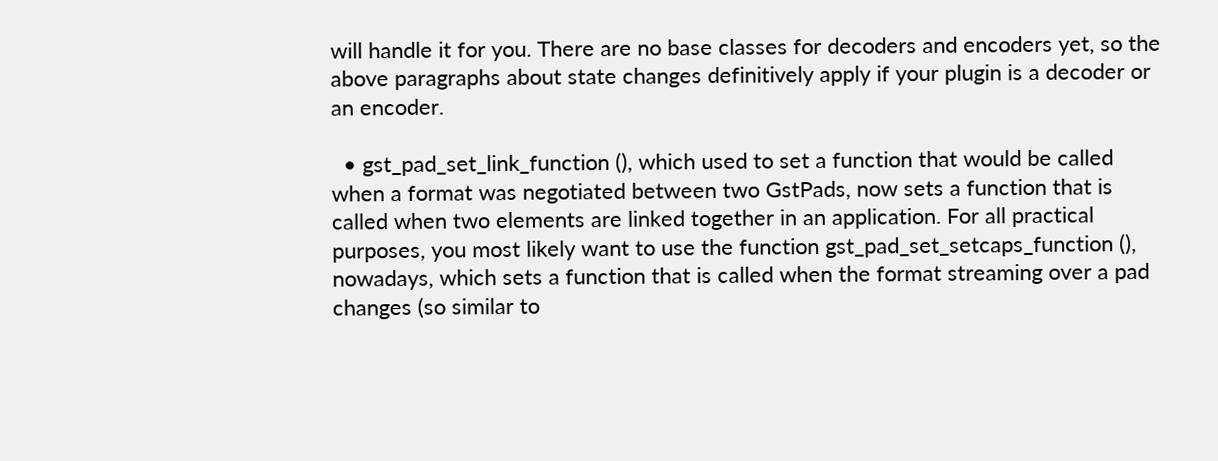will handle it for you. There are no base classes for decoders and encoders yet, so the above paragraphs about state changes definitively apply if your plugin is a decoder or an encoder.

  • gst_pad_set_link_function (), which used to set a function that would be called when a format was negotiated between two GstPads, now sets a function that is called when two elements are linked together in an application. For all practical purposes, you most likely want to use the function gst_pad_set_setcaps_function (), nowadays, which sets a function that is called when the format streaming over a pad changes (so similar to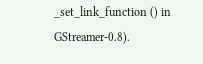_set_link_function () in GStreamer-0.8).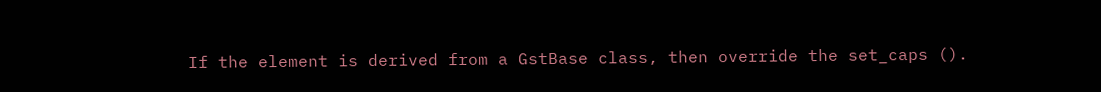If the element is derived from a GstBase class, then override the set_caps ().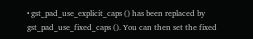• gst_pad_use_explicit_caps () has been replaced by gst_pad_use_fixed_caps (). You can then set the fixed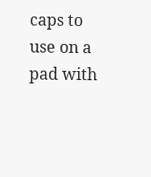caps to use on a pad with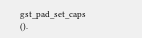gst_pad_set_caps ().